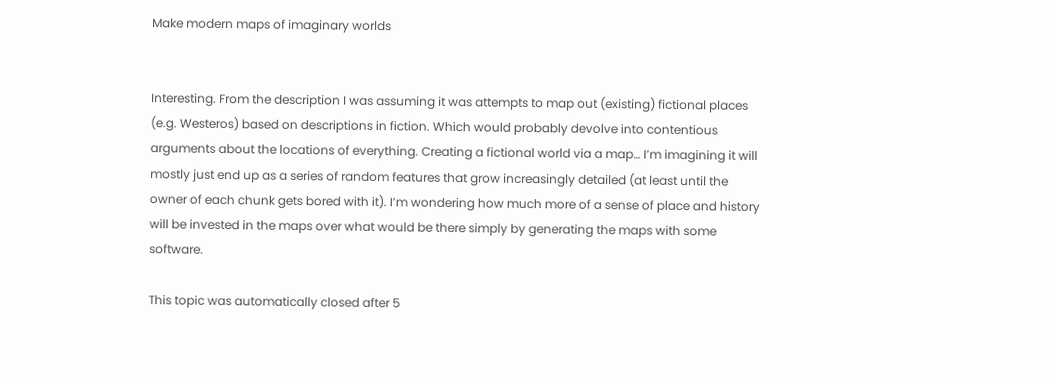Make modern maps of imaginary worlds


Interesting. From the description I was assuming it was attempts to map out (existing) fictional places (e.g. Westeros) based on descriptions in fiction. Which would probably devolve into contentious arguments about the locations of everything. Creating a fictional world via a map… I’m imagining it will mostly just end up as a series of random features that grow increasingly detailed (at least until the owner of each chunk gets bored with it). I’m wondering how much more of a sense of place and history will be invested in the maps over what would be there simply by generating the maps with some software.

This topic was automatically closed after 5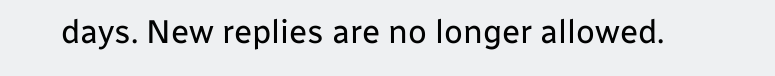days. New replies are no longer allowed.